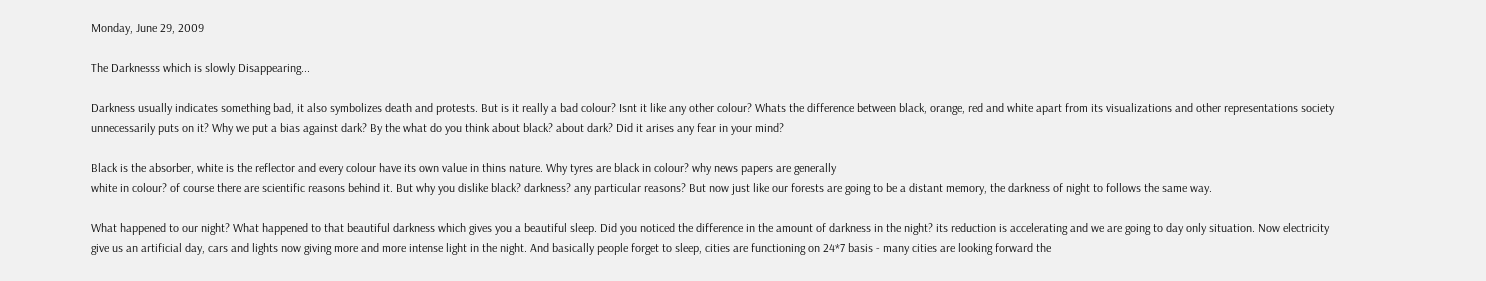Monday, June 29, 2009

The Darknesss which is slowly Disappearing...

Darkness usually indicates something bad, it also symbolizes death and protests. But is it really a bad colour? Isnt it like any other colour? Whats the difference between black, orange, red and white apart from its visualizations and other representations society unnecessarily puts on it? Why we put a bias against dark? By the what do you think about black? about dark? Did it arises any fear in your mind?

Black is the absorber, white is the reflector and every colour have its own value in thins nature. Why tyres are black in colour? why news papers are generally
white in colour? of course there are scientific reasons behind it. But why you dislike black? darkness? any particular reasons? But now just like our forests are going to be a distant memory, the darkness of night to follows the same way.

What happened to our night? What happened to that beautiful darkness which gives you a beautiful sleep. Did you noticed the difference in the amount of darkness in the night? its reduction is accelerating and we are going to day only situation. Now electricity give us an artificial day, cars and lights now giving more and more intense light in the night. And basically people forget to sleep, cities are functioning on 24*7 basis - many cities are looking forward the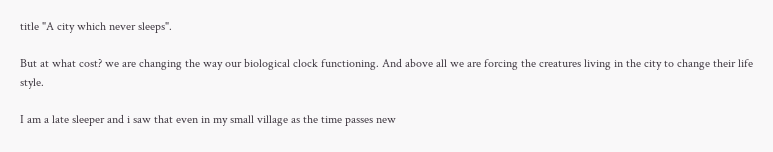title "A city which never sleeps".

But at what cost? we are changing the way our biological clock functioning. And above all we are forcing the creatures living in the city to change their life style.

I am a late sleeper and i saw that even in my small village as the time passes new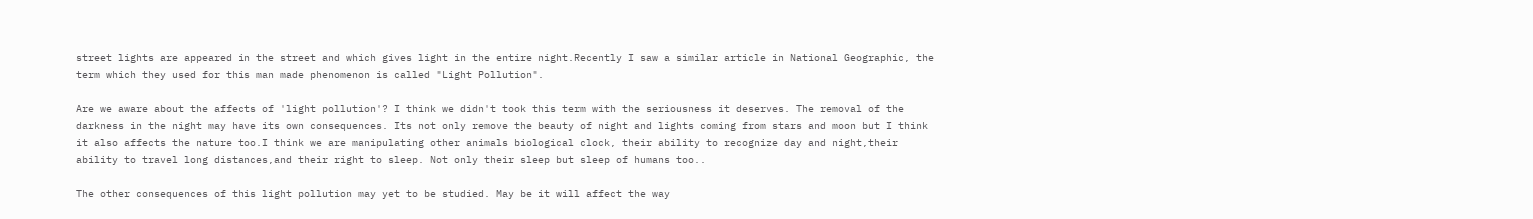street lights are appeared in the street and which gives light in the entire night.Recently I saw a similar article in National Geographic, the term which they used for this man made phenomenon is called "Light Pollution".

Are we aware about the affects of 'light pollution'? I think we didn't took this term with the seriousness it deserves. The removal of the darkness in the night may have its own consequences. Its not only remove the beauty of night and lights coming from stars and moon but I think it also affects the nature too.I think we are manipulating other animals biological clock, their ability to recognize day and night,their ability to travel long distances,and their right to sleep. Not only their sleep but sleep of humans too..

The other consequences of this light pollution may yet to be studied. May be it will affect the way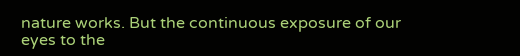nature works. But the continuous exposure of our eyes to the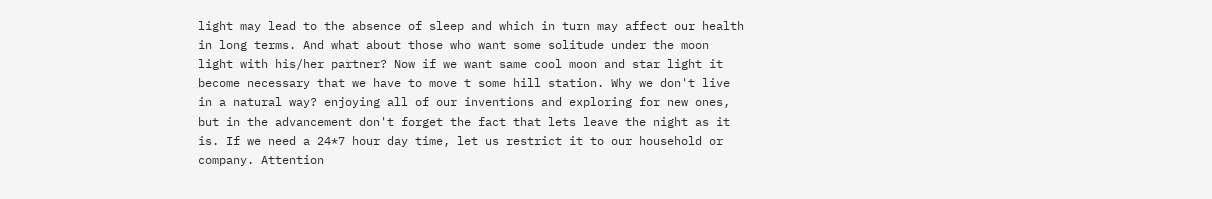light may lead to the absence of sleep and which in turn may affect our health in long terms. And what about those who want some solitude under the moon light with his/her partner? Now if we want same cool moon and star light it become necessary that we have to move t some hill station. Why we don't live in a natural way? enjoying all of our inventions and exploring for new ones, but in the advancement don't forget the fact that lets leave the night as it is. If we need a 24*7 hour day time, let us restrict it to our household or company. Attention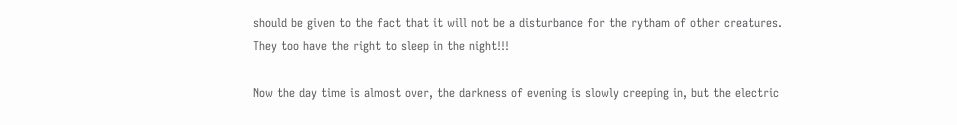should be given to the fact that it will not be a disturbance for the rytham of other creatures. They too have the right to sleep in the night!!!

Now the day time is almost over, the darkness of evening is slowly creeping in, but the electric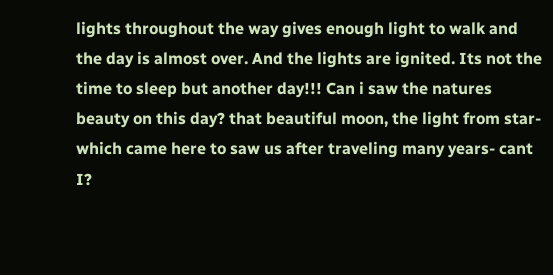lights throughout the way gives enough light to walk and the day is almost over. And the lights are ignited. Its not the time to sleep but another day!!! Can i saw the natures beauty on this day? that beautiful moon, the light from star- which came here to saw us after traveling many years- cant I?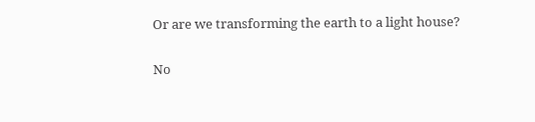Or are we transforming the earth to a light house?


No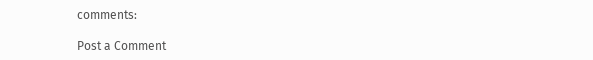comments:

Post a Comment